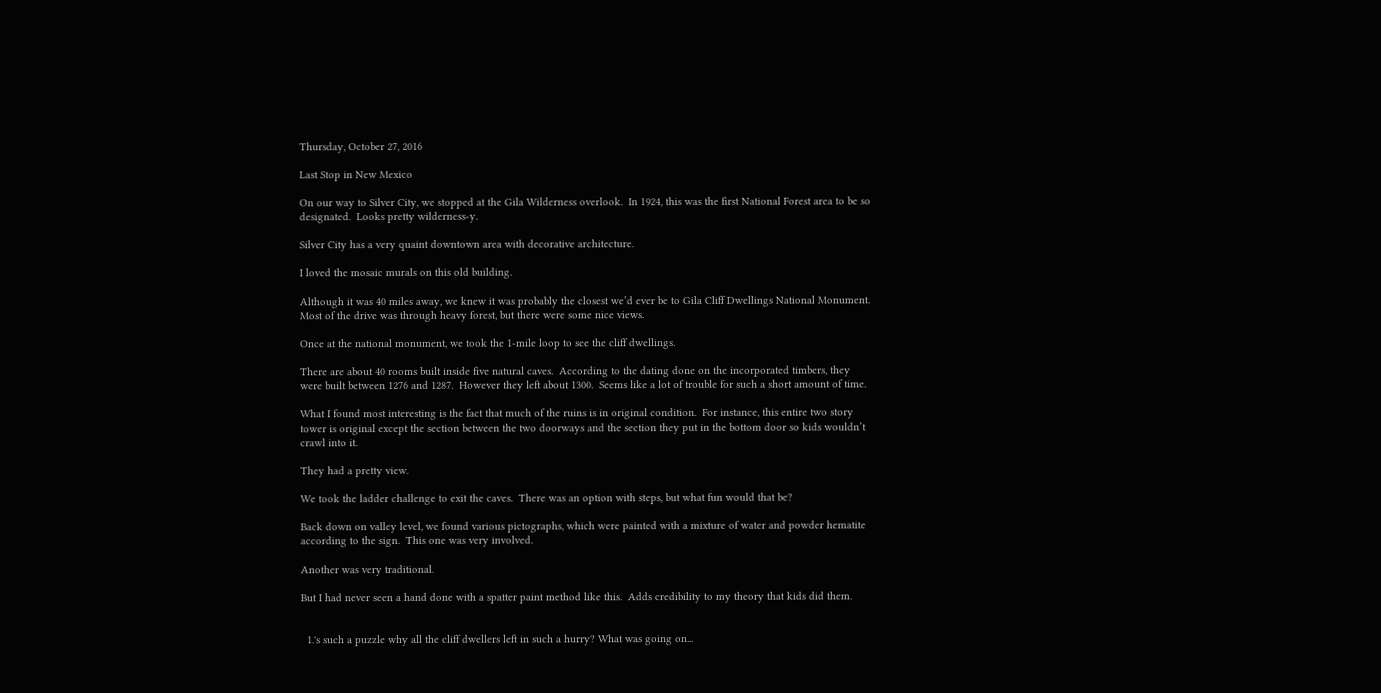Thursday, October 27, 2016

Last Stop in New Mexico

On our way to Silver City, we stopped at the Gila Wilderness overlook.  In 1924, this was the first National Forest area to be so designated.  Looks pretty wilderness-y.

Silver City has a very quaint downtown area with decorative architecture.

I loved the mosaic murals on this old building.

Although it was 40 miles away, we knew it was probably the closest we’d ever be to Gila Cliff Dwellings National Monument.  Most of the drive was through heavy forest, but there were some nice views.

Once at the national monument, we took the 1-mile loop to see the cliff dwellings.

There are about 40 rooms built inside five natural caves.  According to the dating done on the incorporated timbers, they were built between 1276 and 1287.  However they left about 1300.  Seems like a lot of trouble for such a short amount of time.

What I found most interesting is the fact that much of the ruins is in original condition.  For instance, this entire two story tower is original except the section between the two doorways and the section they put in the bottom door so kids wouldn’t crawl into it.

They had a pretty view.

We took the ladder challenge to exit the caves.  There was an option with steps, but what fun would that be?

Back down on valley level, we found various pictographs, which were painted with a mixture of water and powder hematite according to the sign.  This one was very involved.

Another was very traditional.

But I had never seen a hand done with a spatter paint method like this.  Adds credibility to my theory that kids did them.


  1.'s such a puzzle why all the cliff dwellers left in such a hurry? What was going on...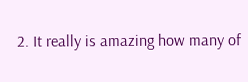2. It really is amazing how many of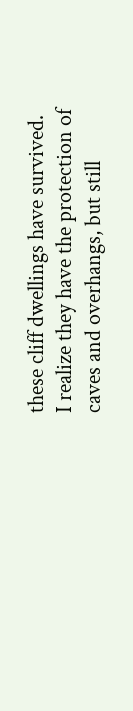these cliff dwellings have survived. I realize they have the protection of caves and overhangs, but still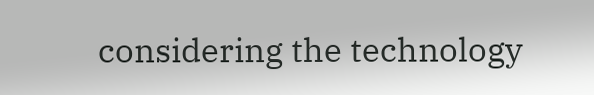considering the technology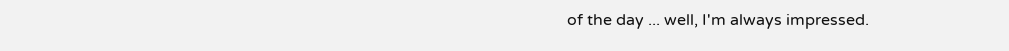of the day ... well, I'm always impressed.